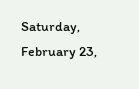Saturday, February 23,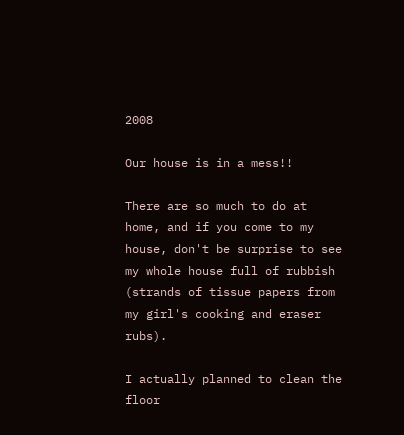2008

Our house is in a mess!!

There are so much to do at home, and if you come to my house, don't be surprise to see my whole house full of rubbish (strands of tissue papers from my girl's cooking and eraser rubs).

I actually planned to clean the floor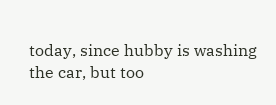today, since hubby is washing the car, but too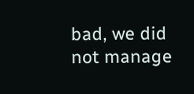bad, we did not manage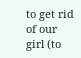to get rid of our girl (to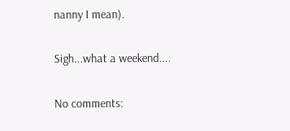nanny I mean).

Sigh...what a weekend....

No comments: